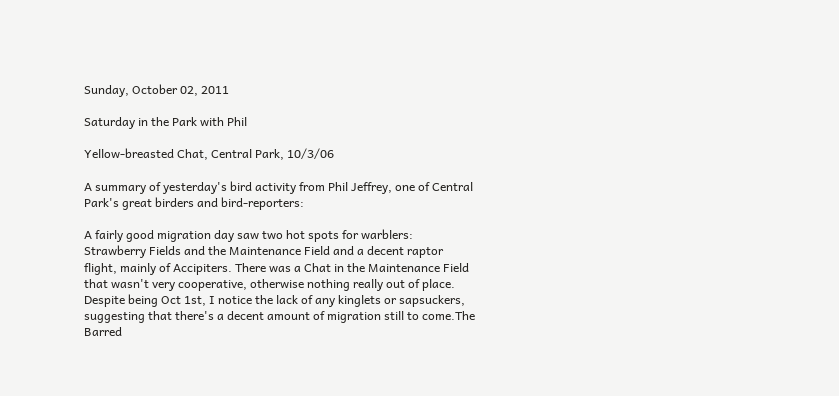Sunday, October 02, 2011

Saturday in the Park with Phil

Yellow-breasted Chat, Central Park, 10/3/06

A summary of yesterday's bird activity from Phil Jeffrey, one of Central Park's great birders and bird-reporters:

A fairly good migration day saw two hot spots for warblers: Strawberry Fields and the Maintenance Field and a decent raptor flight, mainly of Accipiters. There was a Chat in the Maintenance Field that wasn't very cooperative, otherwise nothing really out of place. Despite being Oct 1st, I notice the lack of any kinglets or sapsuckers, suggesting that there's a decent amount of migration still to come.The Barred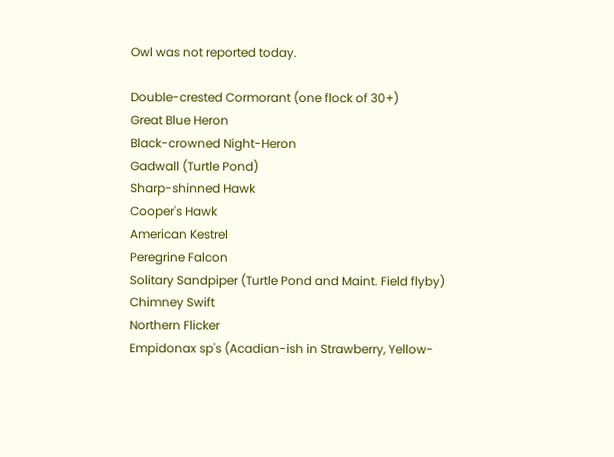Owl was not reported today.

Double-crested Cormorant (one flock of 30+)
Great Blue Heron
Black-crowned Night-Heron
Gadwall (Turtle Pond)
Sharp-shinned Hawk
Cooper's Hawk
American Kestrel
Peregrine Falcon
Solitary Sandpiper (Turtle Pond and Maint. Field flyby)
Chimney Swift
Northern Flicker
Empidonax sp's (Acadian-ish in Strawberry, Yellow-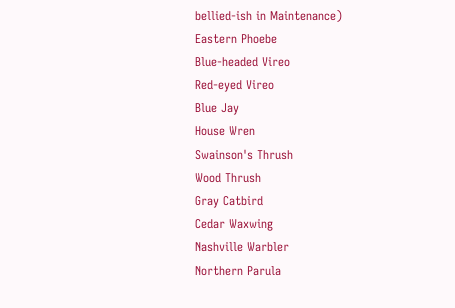bellied-ish in Maintenance)
Eastern Phoebe
Blue-headed Vireo
Red-eyed Vireo
Blue Jay
House Wren
Swainson's Thrush
Wood Thrush
Gray Catbird
Cedar Waxwing
Nashville Warbler
Northern Parula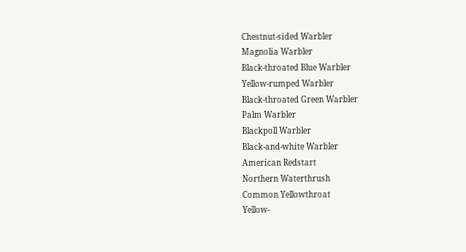Chestnut-sided Warbler
Magnolia Warbler
Black-throated Blue Warbler
Yellow-rumped Warbler
Black-throated Green Warbler
Palm Warbler
Blackpoll Warbler
Black-and-white Warbler
American Redstart
Northern Waterthrush
Common Yellowthroat
Yellow-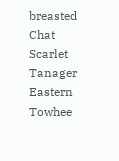breasted Chat
Scarlet Tanager
Eastern Towhee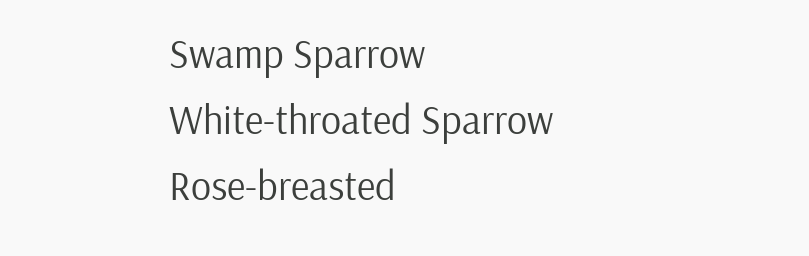Swamp Sparrow
White-throated Sparrow
Rose-breasted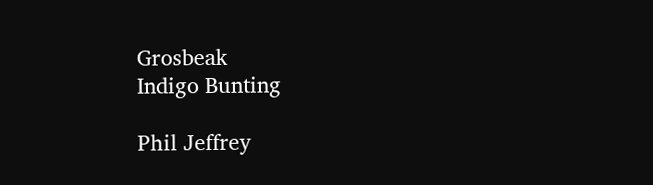Grosbeak
Indigo Bunting

Phil Jeffrey